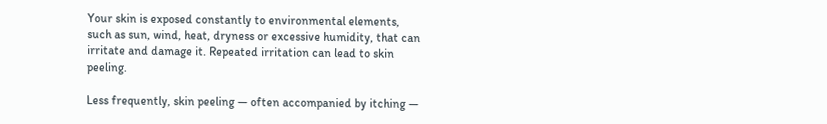Your skin is exposed constantly to environmental elements, such as sun, wind, heat, dryness or excessive humidity, that can irritate and damage it. Repeated irritation can lead to skin peeling.

Less frequently, skin peeling — often accompanied by itching —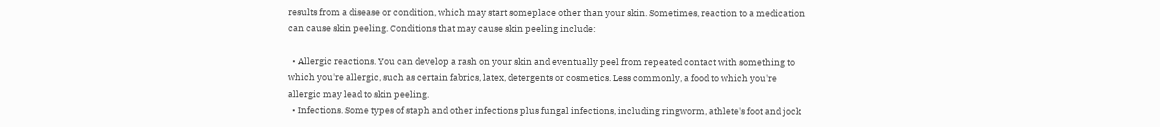results from a disease or condition, which may start someplace other than your skin. Sometimes, reaction to a medication can cause skin peeling. Conditions that may cause skin peeling include:

  • Allergic reactions. You can develop a rash on your skin and eventually peel from repeated contact with something to which you're allergic, such as certain fabrics, latex, detergents or cosmetics. Less commonly, a food to which you're allergic may lead to skin peeling.
  • Infections. Some types of staph and other infections plus fungal infections, including ringworm, athlete's foot and jock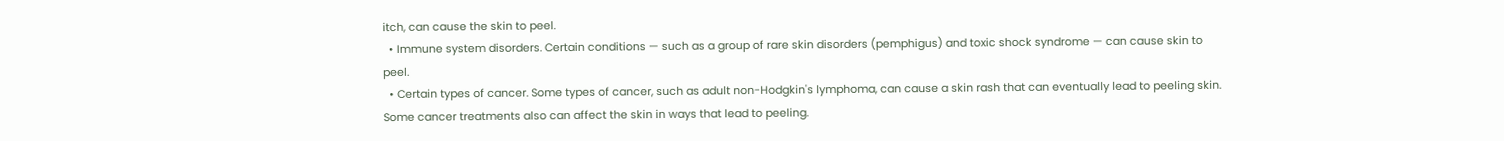itch, can cause the skin to peel.
  • Immune system disorders. Certain conditions — such as a group of rare skin disorders (pemphigus) and toxic shock syndrome — can cause skin to peel.
  • Certain types of cancer. Some types of cancer, such as adult non-Hodgkin's lymphoma, can cause a skin rash that can eventually lead to peeling skin. Some cancer treatments also can affect the skin in ways that lead to peeling.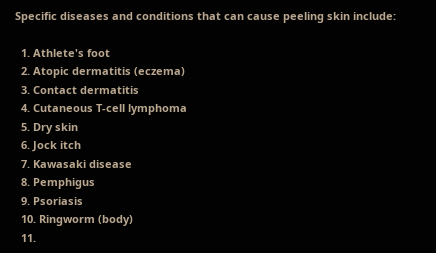Specific diseases and conditions that can cause peeling skin include:

  1. Athlete's foot
  2. Atopic dermatitis (eczema)
  3. Contact dermatitis
  4. Cutaneous T-cell lymphoma
  5. Dry skin
  6. Jock itch
  7. Kawasaki disease
  8. Pemphigus
  9. Psoriasis
  10. Ringworm (body)
  11.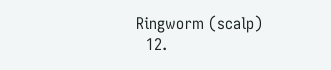Ringworm (scalp)
  12.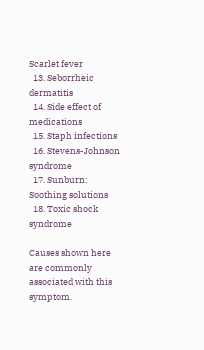Scarlet fever
  13. Seborrheic dermatitis
  14. Side effect of medications
  15. Staph infections
  16. Stevens-Johnson syndrome
  17. Sunburn: Soothing solutions
  18. Toxic shock syndrome

Causes shown here are commonly associated with this symptom.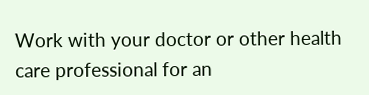Work with your doctor or other health care professional for an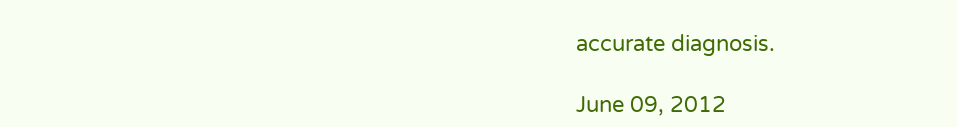accurate diagnosis.

June 09, 2012